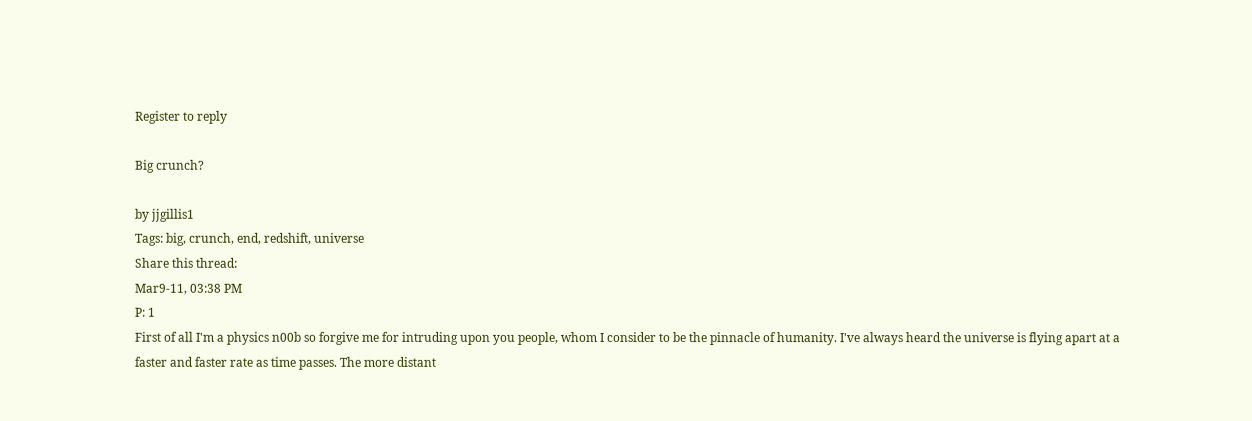Register to reply

Big crunch?

by jjgillis1
Tags: big, crunch, end, redshift, universe
Share this thread:
Mar9-11, 03:38 PM
P: 1
First of all I'm a physics n00b so forgive me for intruding upon you people, whom I consider to be the pinnacle of humanity. I've always heard the universe is flying apart at a faster and faster rate as time passes. The more distant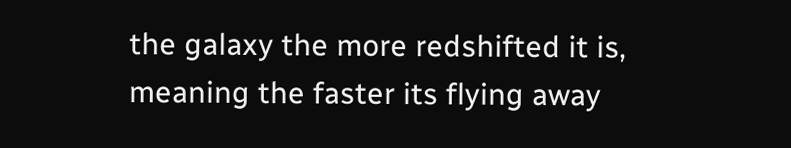the galaxy the more redshifted it is, meaning the faster its flying away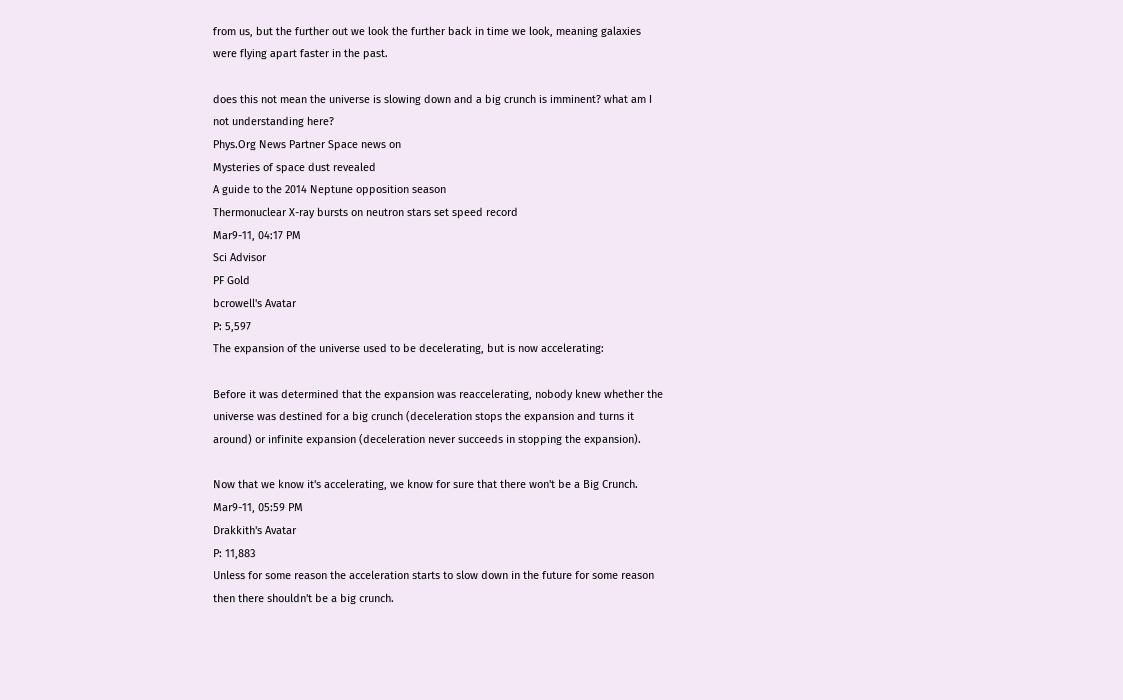from us, but the further out we look the further back in time we look, meaning galaxies were flying apart faster in the past.

does this not mean the universe is slowing down and a big crunch is imminent? what am I not understanding here?
Phys.Org News Partner Space news on
Mysteries of space dust revealed
A guide to the 2014 Neptune opposition season
Thermonuclear X-ray bursts on neutron stars set speed record
Mar9-11, 04:17 PM
Sci Advisor
PF Gold
bcrowell's Avatar
P: 5,597
The expansion of the universe used to be decelerating, but is now accelerating:

Before it was determined that the expansion was reaccelerating, nobody knew whether the universe was destined for a big crunch (deceleration stops the expansion and turns it around) or infinite expansion (deceleration never succeeds in stopping the expansion).

Now that we know it's accelerating, we know for sure that there won't be a Big Crunch.
Mar9-11, 05:59 PM
Drakkith's Avatar
P: 11,883
Unless for some reason the acceleration starts to slow down in the future for some reason then there shouldn't be a big crunch.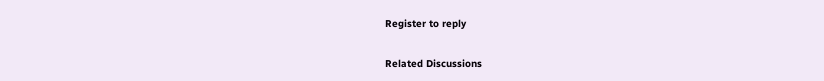Register to reply

Related Discussions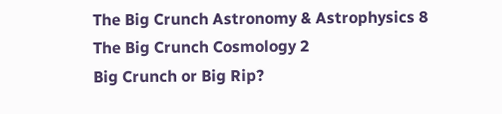The Big Crunch Astronomy & Astrophysics 8
The Big Crunch Cosmology 2
Big Crunch or Big Rip?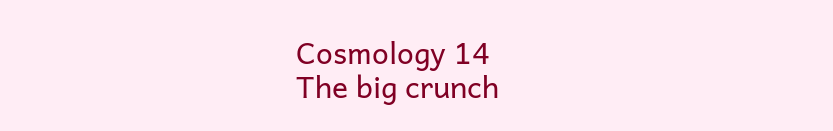Cosmology 14
The big crunch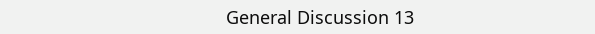General Discussion 13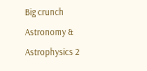Big crunch Astronomy & Astrophysics 2